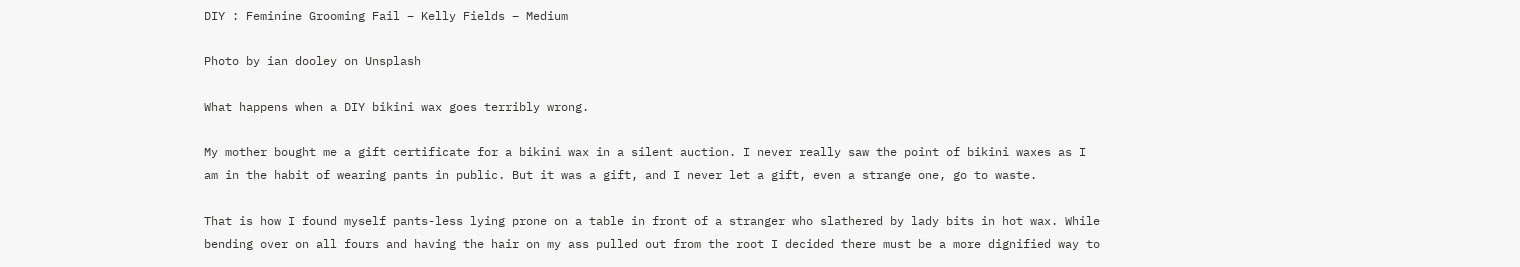DIY : Feminine Grooming Fail – Kelly Fields – Medium

Photo by ian dooley on Unsplash

What happens when a DIY bikini wax goes terribly wrong.

My mother bought me a gift certificate for a bikini wax in a silent auction. I never really saw the point of bikini waxes as I am in the habit of wearing pants in public. But it was a gift, and I never let a gift, even a strange one, go to waste.

That is how I found myself pants-less lying prone on a table in front of a stranger who slathered by lady bits in hot wax. While bending over on all fours and having the hair on my ass pulled out from the root I decided there must be a more dignified way to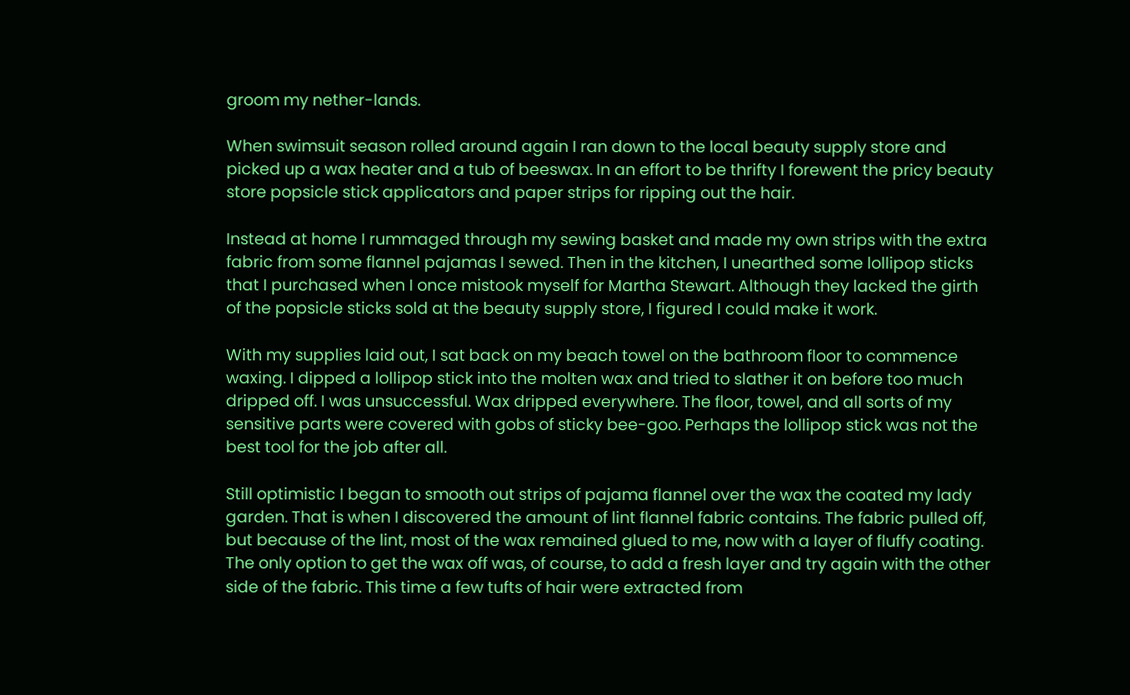groom my nether-lands.

When swimsuit season rolled around again I ran down to the local beauty supply store and picked up a wax heater and a tub of beeswax. In an effort to be thrifty I forewent the pricy beauty store popsicle stick applicators and paper strips for ripping out the hair.

Instead at home I rummaged through my sewing basket and made my own strips with the extra fabric from some flannel pajamas I sewed. Then in the kitchen, I unearthed some lollipop sticks that I purchased when I once mistook myself for Martha Stewart. Although they lacked the girth of the popsicle sticks sold at the beauty supply store, I figured I could make it work.

With my supplies laid out, I sat back on my beach towel on the bathroom floor to commence waxing. I dipped a lollipop stick into the molten wax and tried to slather it on before too much dripped off. I was unsuccessful. Wax dripped everywhere. The floor, towel, and all sorts of my sensitive parts were covered with gobs of sticky bee-goo. Perhaps the lollipop stick was not the best tool for the job after all.

Still optimistic I began to smooth out strips of pajama flannel over the wax the coated my lady garden. That is when I discovered the amount of lint flannel fabric contains. The fabric pulled off, but because of the lint, most of the wax remained glued to me, now with a layer of fluffy coating. The only option to get the wax off was, of course, to add a fresh layer and try again with the other side of the fabric. This time a few tufts of hair were extracted from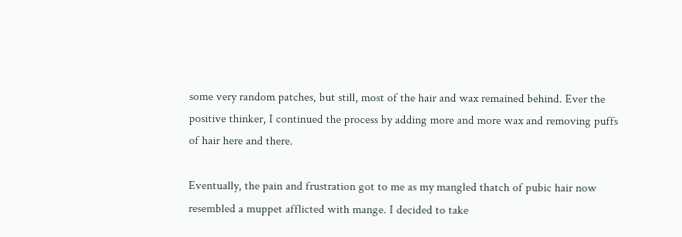some very random patches, but still, most of the hair and wax remained behind. Ever the positive thinker, I continued the process by adding more and more wax and removing puffs of hair here and there.

Eventually, the pain and frustration got to me as my mangled thatch of pubic hair now resembled a muppet afflicted with mange. I decided to take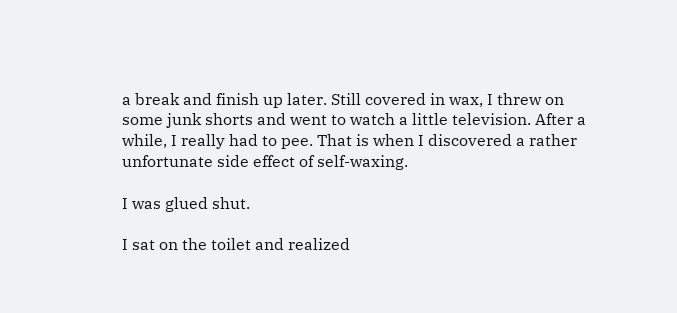a break and finish up later. Still covered in wax, I threw on some junk shorts and went to watch a little television. After a while, I really had to pee. That is when I discovered a rather unfortunate side effect of self-waxing.

I was glued shut.

I sat on the toilet and realized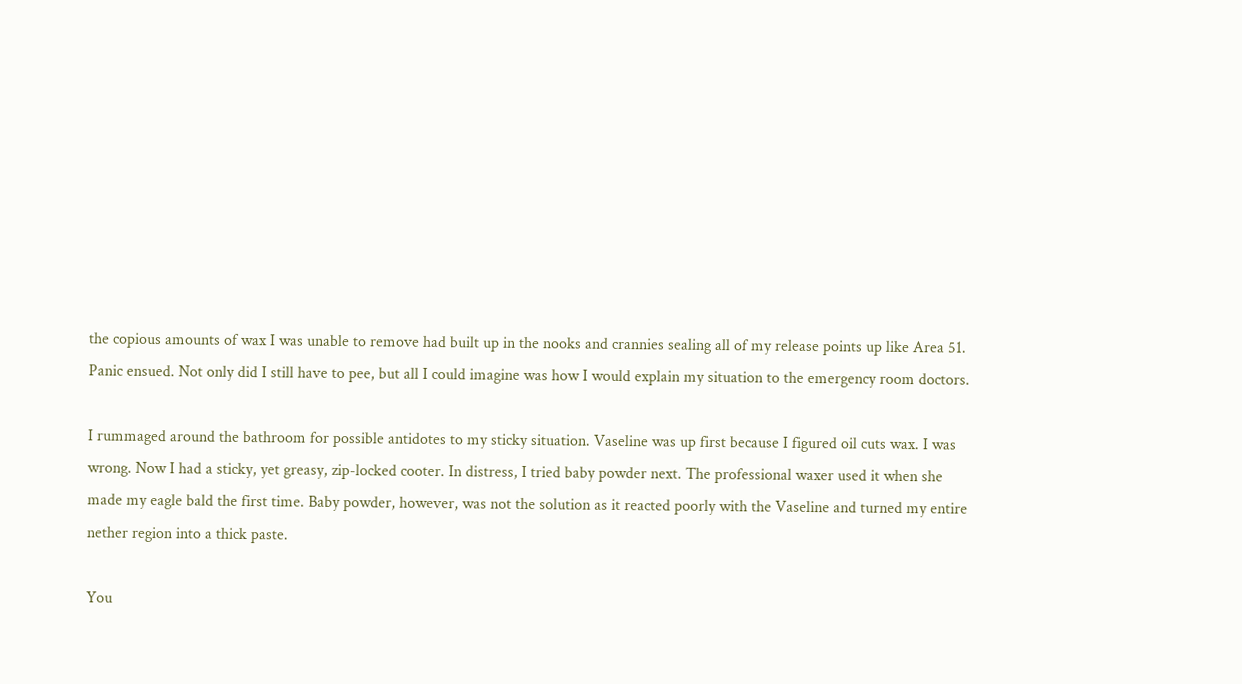the copious amounts of wax I was unable to remove had built up in the nooks and crannies sealing all of my release points up like Area 51. Panic ensued. Not only did I still have to pee, but all I could imagine was how I would explain my situation to the emergency room doctors.

I rummaged around the bathroom for possible antidotes to my sticky situation. Vaseline was up first because I figured oil cuts wax. I was wrong. Now I had a sticky, yet greasy, zip-locked cooter. In distress, I tried baby powder next. The professional waxer used it when she made my eagle bald the first time. Baby powder, however, was not the solution as it reacted poorly with the Vaseline and turned my entire nether region into a thick paste.

You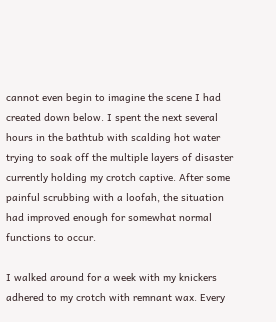cannot even begin to imagine the scene I had created down below. I spent the next several hours in the bathtub with scalding hot water trying to soak off the multiple layers of disaster currently holding my crotch captive. After some painful scrubbing with a loofah, the situation had improved enough for somewhat normal functions to occur.

I walked around for a week with my knickers adhered to my crotch with remnant wax. Every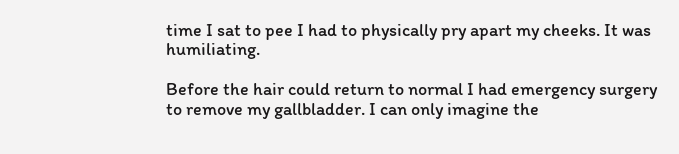time I sat to pee I had to physically pry apart my cheeks. It was humiliating.

Before the hair could return to normal I had emergency surgery to remove my gallbladder. I can only imagine the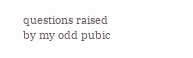questions raised by my odd pubic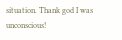situation. Thank god I was unconscious!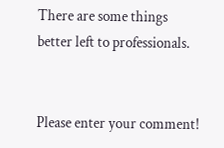There are some things better left to professionals.


Please enter your comment!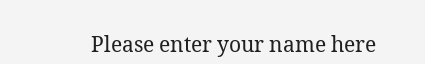Please enter your name here